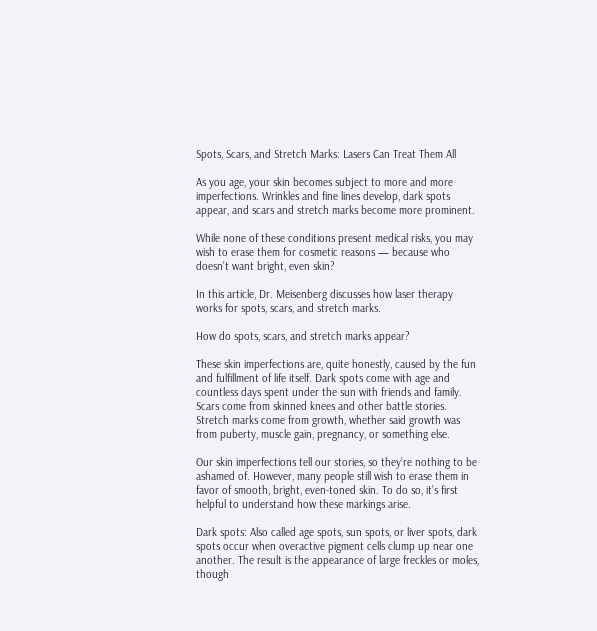Spots, Scars, and Stretch Marks: Lasers Can Treat Them All

As you age, your skin becomes subject to more and more imperfections. Wrinkles and fine lines develop, dark spots appear, and scars and stretch marks become more prominent.

While none of these conditions present medical risks, you may wish to erase them for cosmetic reasons — because who doesn’t want bright, even skin?

In this article, Dr. Meisenberg discusses how laser therapy works for spots, scars, and stretch marks.

How do spots, scars, and stretch marks appear?

These skin imperfections are, quite honestly, caused by the fun and fulfillment of life itself. Dark spots come with age and countless days spent under the sun with friends and family. Scars come from skinned knees and other battle stories. Stretch marks come from growth, whether said growth was from puberty, muscle gain, pregnancy, or something else.

Our skin imperfections tell our stories, so they’re nothing to be ashamed of. However, many people still wish to erase them in favor of smooth, bright, even-toned skin. To do so, it’s first helpful to understand how these markings arise.

Dark spots: Also called age spots, sun spots, or liver spots, dark spots occur when overactive pigment cells clump up near one another. The result is the appearance of large freckles or moles, though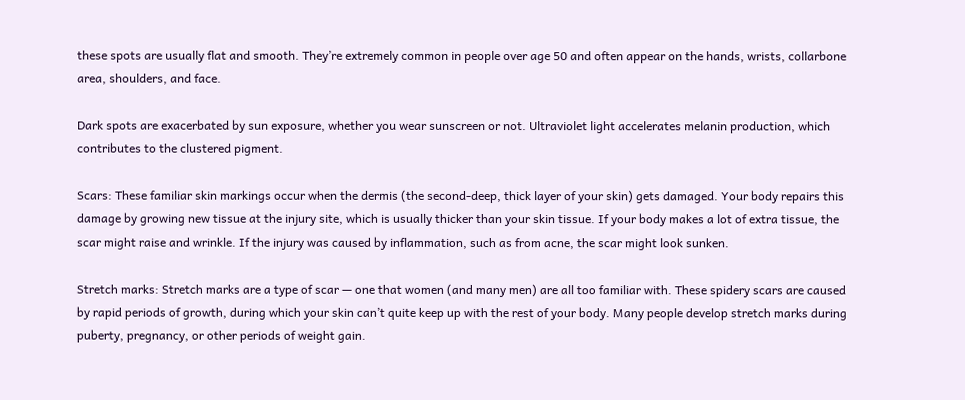these spots are usually flat and smooth. They’re extremely common in people over age 50 and often appear on the hands, wrists, collarbone area, shoulders, and face.

Dark spots are exacerbated by sun exposure, whether you wear sunscreen or not. Ultraviolet light accelerates melanin production, which contributes to the clustered pigment.

Scars: These familiar skin markings occur when the dermis (the second-deep, thick layer of your skin) gets damaged. Your body repairs this damage by growing new tissue at the injury site, which is usually thicker than your skin tissue. If your body makes a lot of extra tissue, the scar might raise and wrinkle. If the injury was caused by inflammation, such as from acne, the scar might look sunken.

Stretch marks: Stretch marks are a type of scar — one that women (and many men) are all too familiar with. These spidery scars are caused by rapid periods of growth, during which your skin can’t quite keep up with the rest of your body. Many people develop stretch marks during puberty, pregnancy, or other periods of weight gain.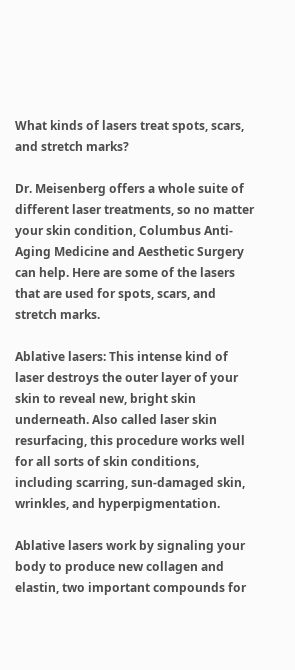What kinds of lasers treat spots, scars, and stretch marks?

Dr. Meisenberg offers a whole suite of different laser treatments, so no matter your skin condition, Columbus Anti-Aging Medicine and Aesthetic Surgery can help. Here are some of the lasers that are used for spots, scars, and stretch marks.

Ablative lasers: This intense kind of laser destroys the outer layer of your skin to reveal new, bright skin underneath. Also called laser skin resurfacing, this procedure works well for all sorts of skin conditions, including scarring, sun-damaged skin, wrinkles, and hyperpigmentation.

Ablative lasers work by signaling your body to produce new collagen and elastin, two important compounds for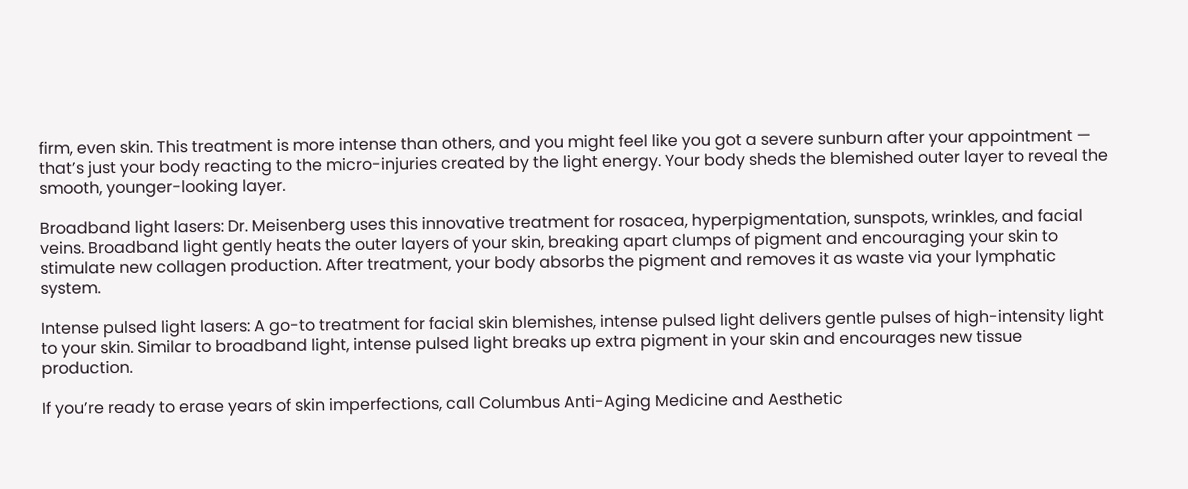firm, even skin. This treatment is more intense than others, and you might feel like you got a severe sunburn after your appointment — that’s just your body reacting to the micro-injuries created by the light energy. Your body sheds the blemished outer layer to reveal the smooth, younger-looking layer.

Broadband light lasers: Dr. Meisenberg uses this innovative treatment for rosacea, hyperpigmentation, sunspots, wrinkles, and facial veins. Broadband light gently heats the outer layers of your skin, breaking apart clumps of pigment and encouraging your skin to stimulate new collagen production. After treatment, your body absorbs the pigment and removes it as waste via your lymphatic system.

Intense pulsed light lasers: A go-to treatment for facial skin blemishes, intense pulsed light delivers gentle pulses of high-intensity light to your skin. Similar to broadband light, intense pulsed light breaks up extra pigment in your skin and encourages new tissue production.

If you’re ready to erase years of skin imperfections, call Columbus Anti-Aging Medicine and Aesthetic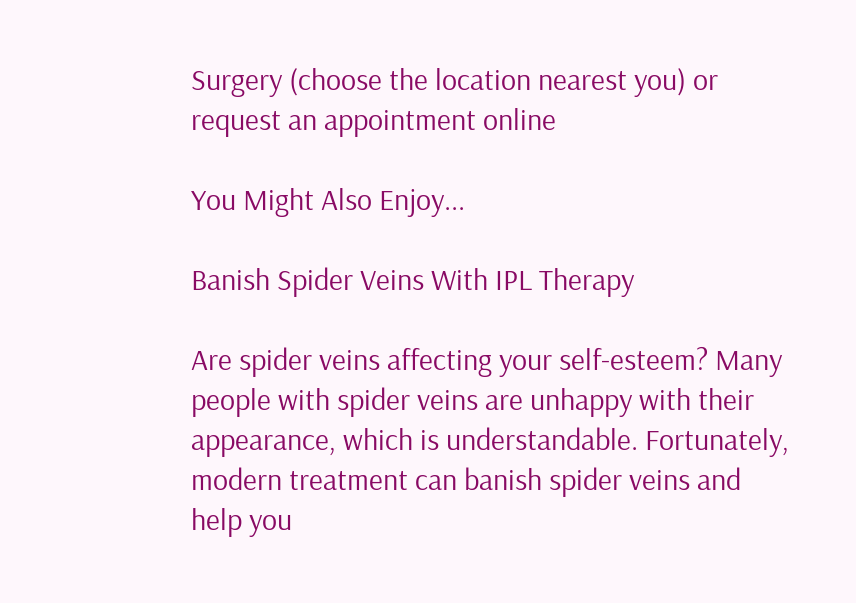Surgery (choose the location nearest you) or request an appointment online

You Might Also Enjoy...

Banish Spider Veins With IPL Therapy

Are spider veins affecting your self-esteem? Many people with spider veins are unhappy with their appearance, which is understandable. Fortunately, modern treatment can banish spider veins and help you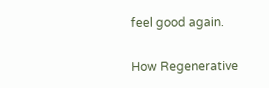feel good again.

How Regenerative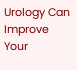Urology Can Improve Your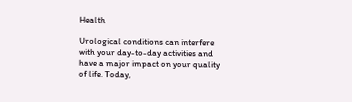Health

Urological conditions can interfere with your day-to-day activities and have a major impact on your quality of life. Today,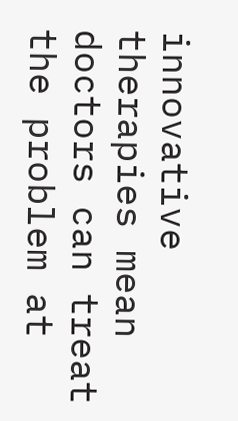innovative therapies mean doctors can treat the problem at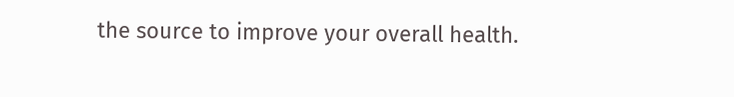the source to improve your overall health.